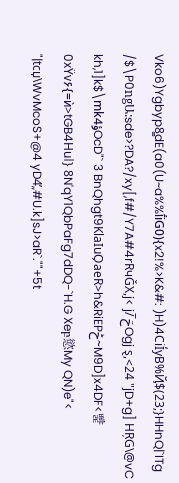Vko6)Ygbyp8͚dE(a0(U~a%%ٲiG0){x2!%>K&#: )H)4CiI̒yB%Ҋ$(23;}HHnQ|`ITg /$\P0ngԱ:sde>?DA?/xy[,f#/Y7A#4rRчǦX,j< j/̅ ݗOgj ȿ,<24 "jD+g] HŖG\@vC kh,1]k$\mkؤ4OcD"` 3 BnQhgt9KlaIuO̗aeR>h&RiEPݲ~M9D]x4DF<뺥0xŸv۶{=ѝ>tGB4Huǀ} 8N'qY1QbPaFg7dDQ-`H.G Xeբ慾My QN)e"< "|tcџ\WvMcoS+@4 yD4̕„#U.k]sJ>aR`.""+5t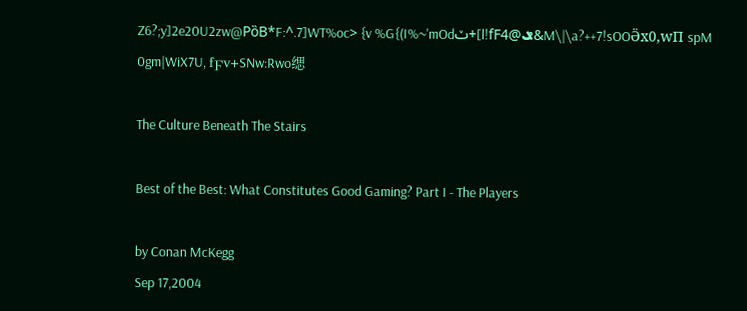Z6?;y]2e20U2zw@PȍB*F:^.7]WT%oc> {v %G{(I%~'mOdݖ+[l!fFݏ@4&M\|\a?++7!sOOӚх0,wП spM 0gm|WiX7U, fϜv+SNw:Rwo缌

The Culture Beneath The Stairs

Best of the Best: What Constitutes Good Gaming? Part I - The Players

by Conan McKegg
Sep 17,2004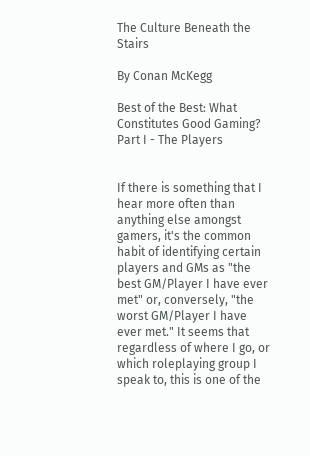The Culture Beneath the Stairs

By Conan McKegg

Best of the Best: What Constitutes Good Gaming? Part I - The Players


If there is something that I hear more often than anything else amongst gamers, it's the common habit of identifying certain players and GMs as "the best GM/Player I have ever met" or, conversely, "the worst GM/Player I have ever met." It seems that regardless of where I go, or which roleplaying group I speak to, this is one of the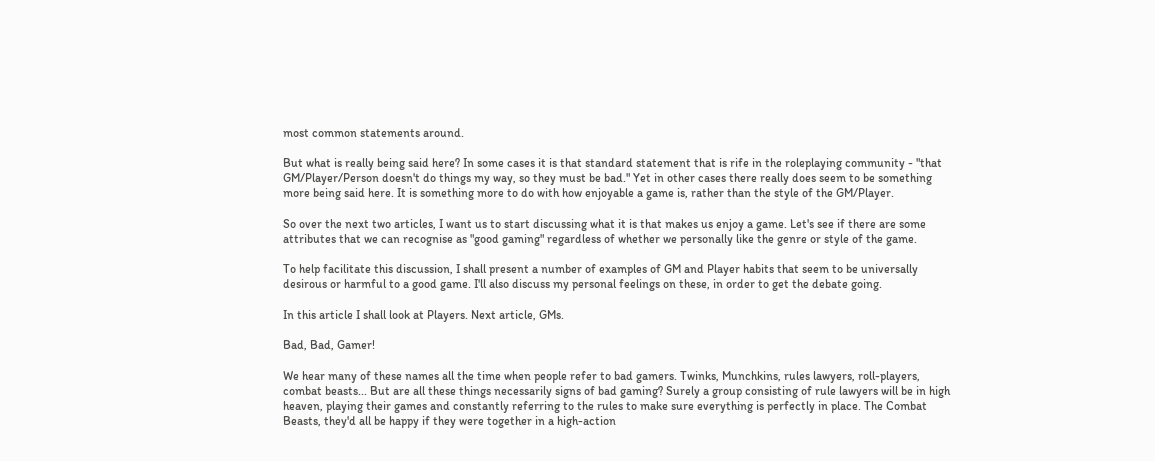most common statements around.

But what is really being said here? In some cases it is that standard statement that is rife in the roleplaying community - "that GM/Player/Person doesn't do things my way, so they must be bad." Yet in other cases there really does seem to be something more being said here. It is something more to do with how enjoyable a game is, rather than the style of the GM/Player.

So over the next two articles, I want us to start discussing what it is that makes us enjoy a game. Let's see if there are some attributes that we can recognise as "good gaming" regardless of whether we personally like the genre or style of the game.

To help facilitate this discussion, I shall present a number of examples of GM and Player habits that seem to be universally desirous or harmful to a good game. I'll also discuss my personal feelings on these, in order to get the debate going.

In this article I shall look at Players. Next article, GMs.

Bad, Bad, Gamer!

We hear many of these names all the time when people refer to bad gamers. Twinks, Munchkins, rules lawyers, roll-players, combat beasts... But are all these things necessarily signs of bad gaming? Surely a group consisting of rule lawyers will be in high heaven, playing their games and constantly referring to the rules to make sure everything is perfectly in place. The Combat Beasts, they'd all be happy if they were together in a high-action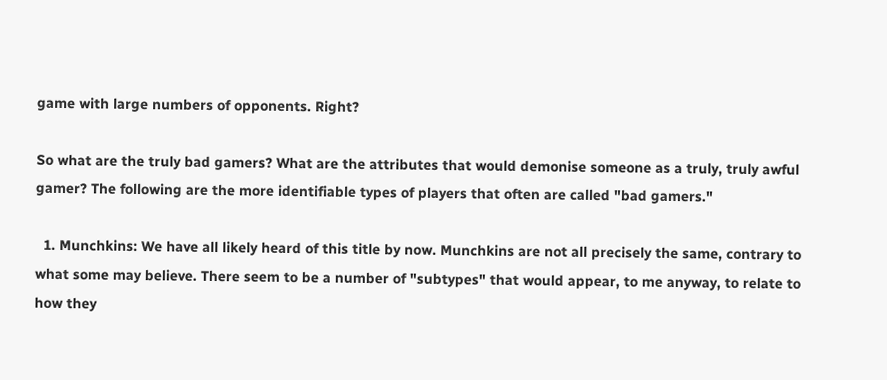game with large numbers of opponents. Right?

So what are the truly bad gamers? What are the attributes that would demonise someone as a truly, truly awful gamer? The following are the more identifiable types of players that often are called "bad gamers."

  1. Munchkins: We have all likely heard of this title by now. Munchkins are not all precisely the same, contrary to what some may believe. There seem to be a number of "subtypes" that would appear, to me anyway, to relate to how they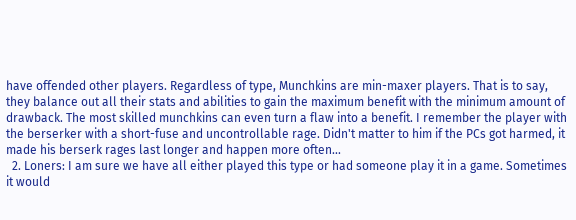have offended other players. Regardless of type, Munchkins are min-maxer players. That is to say, they balance out all their stats and abilities to gain the maximum benefit with the minimum amount of drawback. The most skilled munchkins can even turn a flaw into a benefit. I remember the player with the berserker with a short-fuse and uncontrollable rage. Didn't matter to him if the PCs got harmed, it made his berserk rages last longer and happen more often...
  2. Loners: I am sure we have all either played this type or had someone play it in a game. Sometimes it would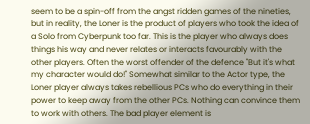seem to be a spin-off from the angst ridden games of the nineties, but in reality, the Loner is the product of players who took the idea of a Solo from Cyberpunk too far. This is the player who always does things his way and never relates or interacts favourably with the other players. Often the worst offender of the defence "But it's what my character would do!" Somewhat similar to the Actor type, the Loner player always takes rebellious PCs who do everything in their power to keep away from the other PCs. Nothing can convince them to work with others. The bad player element is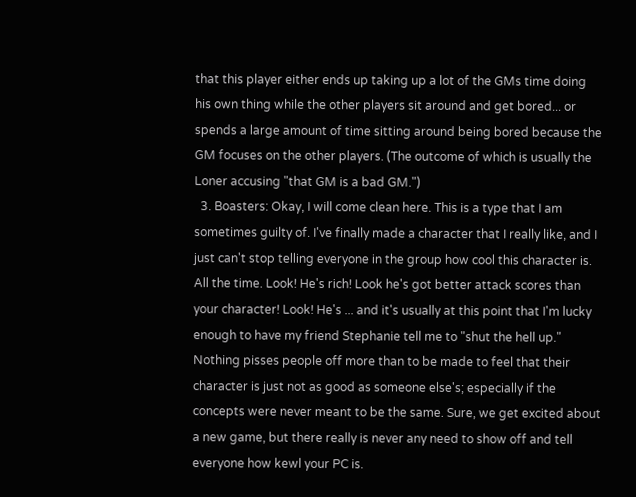that this player either ends up taking up a lot of the GMs time doing his own thing while the other players sit around and get bored... or spends a large amount of time sitting around being bored because the GM focuses on the other players. (The outcome of which is usually the Loner accusing "that GM is a bad GM.")
  3. Boasters: Okay, I will come clean here. This is a type that I am sometimes guilty of. I've finally made a character that I really like, and I just can't stop telling everyone in the group how cool this character is. All the time. Look! He's rich! Look he's got better attack scores than your character! Look! He's ... and it's usually at this point that I'm lucky enough to have my friend Stephanie tell me to "shut the hell up." Nothing pisses people off more than to be made to feel that their character is just not as good as someone else's; especially if the concepts were never meant to be the same. Sure, we get excited about a new game, but there really is never any need to show off and tell everyone how kewl your PC is.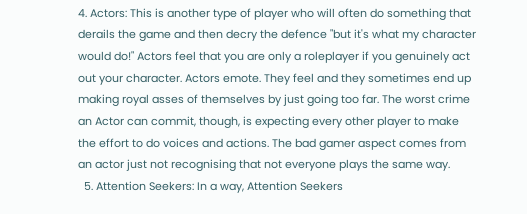4. Actors: This is another type of player who will often do something that derails the game and then decry the defence "but it's what my character would do!" Actors feel that you are only a roleplayer if you genuinely act out your character. Actors emote. They feel and they sometimes end up making royal asses of themselves by just going too far. The worst crime an Actor can commit, though, is expecting every other player to make the effort to do voices and actions. The bad gamer aspect comes from an actor just not recognising that not everyone plays the same way.
  5. Attention Seekers: In a way, Attention Seekers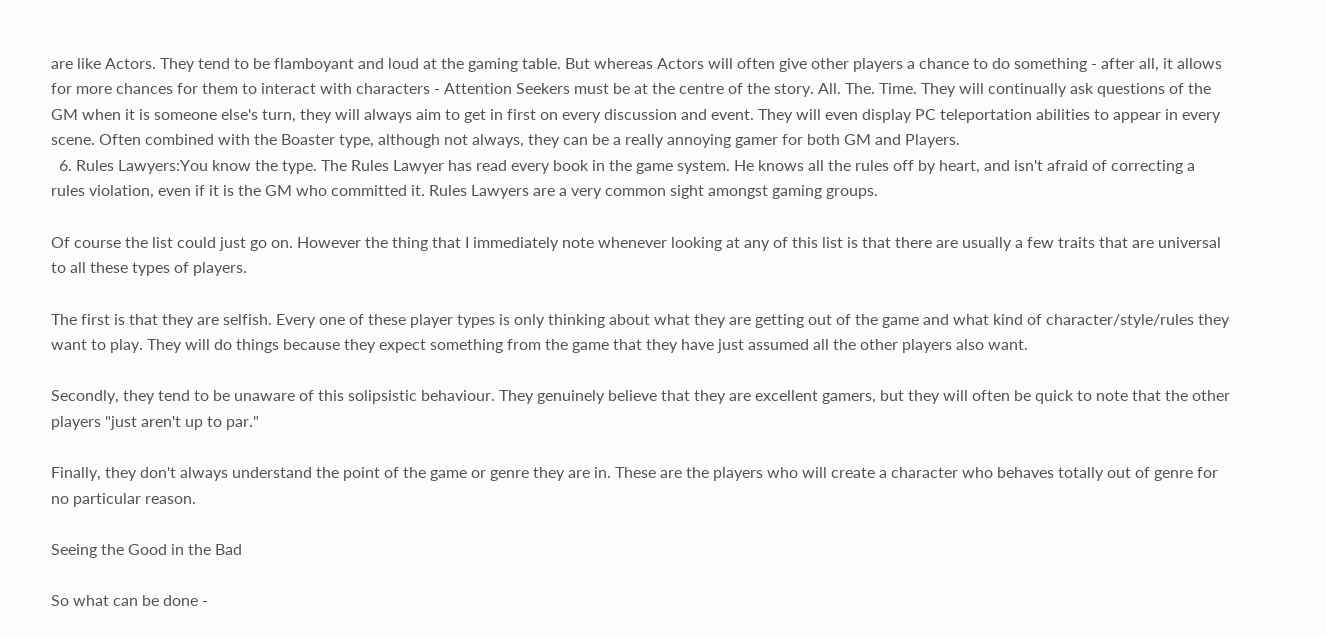are like Actors. They tend to be flamboyant and loud at the gaming table. But whereas Actors will often give other players a chance to do something - after all, it allows for more chances for them to interact with characters - Attention Seekers must be at the centre of the story. All. The. Time. They will continually ask questions of the GM when it is someone else's turn, they will always aim to get in first on every discussion and event. They will even display PC teleportation abilities to appear in every scene. Often combined with the Boaster type, although not always, they can be a really annoying gamer for both GM and Players.
  6. Rules Lawyers:You know the type. The Rules Lawyer has read every book in the game system. He knows all the rules off by heart, and isn't afraid of correcting a rules violation, even if it is the GM who committed it. Rules Lawyers are a very common sight amongst gaming groups.

Of course the list could just go on. However the thing that I immediately note whenever looking at any of this list is that there are usually a few traits that are universal to all these types of players.

The first is that they are selfish. Every one of these player types is only thinking about what they are getting out of the game and what kind of character/style/rules they want to play. They will do things because they expect something from the game that they have just assumed all the other players also want.

Secondly, they tend to be unaware of this solipsistic behaviour. They genuinely believe that they are excellent gamers, but they will often be quick to note that the other players "just aren't up to par."

Finally, they don't always understand the point of the game or genre they are in. These are the players who will create a character who behaves totally out of genre for no particular reason.

Seeing the Good in the Bad

So what can be done -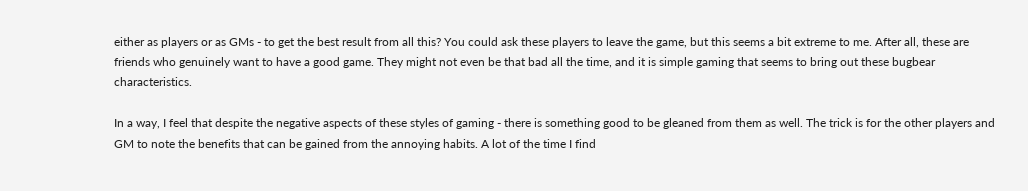either as players or as GMs - to get the best result from all this? You could ask these players to leave the game, but this seems a bit extreme to me. After all, these are friends who genuinely want to have a good game. They might not even be that bad all the time, and it is simple gaming that seems to bring out these bugbear characteristics.

In a way, I feel that despite the negative aspects of these styles of gaming - there is something good to be gleaned from them as well. The trick is for the other players and GM to note the benefits that can be gained from the annoying habits. A lot of the time I find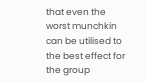that even the worst munchkin can be utilised to the best effect for the group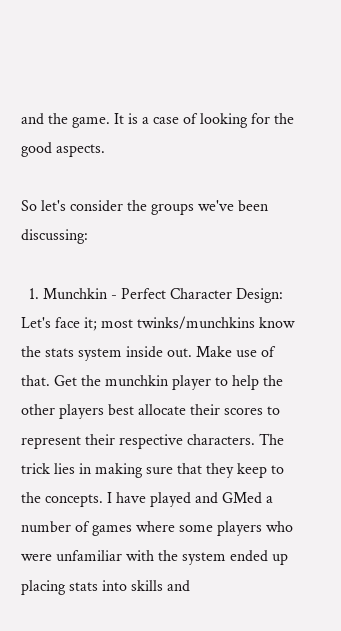and the game. It is a case of looking for the good aspects.

So let's consider the groups we've been discussing:

  1. Munchkin - Perfect Character Design: Let's face it; most twinks/munchkins know the stats system inside out. Make use of that. Get the munchkin player to help the other players best allocate their scores to represent their respective characters. The trick lies in making sure that they keep to the concepts. I have played and GMed a number of games where some players who were unfamiliar with the system ended up placing stats into skills and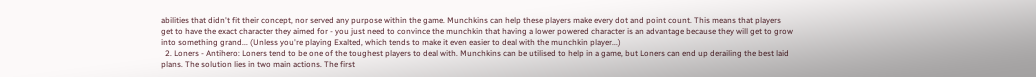abilities that didn't fit their concept, nor served any purpose within the game. Munchkins can help these players make every dot and point count. This means that players get to have the exact character they aimed for - you just need to convince the munchkin that having a lower powered character is an advantage because they will get to grow into something grand... (Unless you're playing Exalted, which tends to make it even easier to deal with the munchkin player...)
  2. Loners - Antihero: Loners tend to be one of the toughest players to deal with. Munchkins can be utilised to help in a game, but Loners can end up derailing the best laid plans. The solution lies in two main actions. The first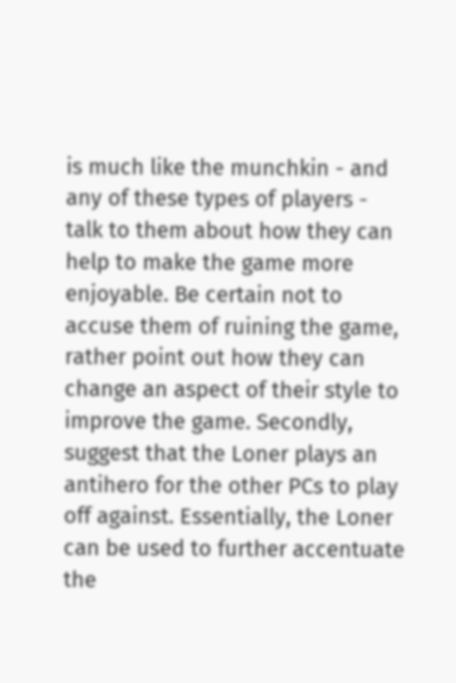is much like the munchkin - and any of these types of players - talk to them about how they can help to make the game more enjoyable. Be certain not to accuse them of ruining the game, rather point out how they can change an aspect of their style to improve the game. Secondly, suggest that the Loner plays an antihero for the other PCs to play off against. Essentially, the Loner can be used to further accentuate the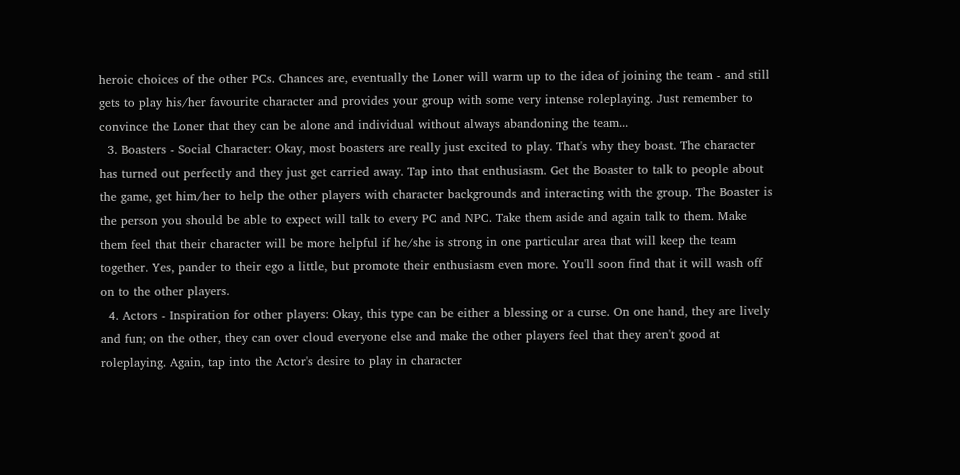heroic choices of the other PCs. Chances are, eventually the Loner will warm up to the idea of joining the team - and still gets to play his/her favourite character and provides your group with some very intense roleplaying. Just remember to convince the Loner that they can be alone and individual without always abandoning the team...
  3. Boasters - Social Character: Okay, most boasters are really just excited to play. That's why they boast. The character has turned out perfectly and they just get carried away. Tap into that enthusiasm. Get the Boaster to talk to people about the game, get him/her to help the other players with character backgrounds and interacting with the group. The Boaster is the person you should be able to expect will talk to every PC and NPC. Take them aside and again talk to them. Make them feel that their character will be more helpful if he/she is strong in one particular area that will keep the team together. Yes, pander to their ego a little, but promote their enthusiasm even more. You'll soon find that it will wash off on to the other players.
  4. Actors - Inspiration for other players: Okay, this type can be either a blessing or a curse. On one hand, they are lively and fun; on the other, they can over cloud everyone else and make the other players feel that they aren't good at roleplaying. Again, tap into the Actor's desire to play in character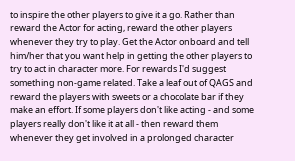to inspire the other players to give it a go. Rather than reward the Actor for acting, reward the other players whenever they try to play. Get the Actor onboard and tell him/her that you want help in getting the other players to try to act in character more. For rewards I'd suggest something non-game related. Take a leaf out of QAGS and reward the players with sweets or a chocolate bar if they make an effort. If some players don't like acting - and some players really don't like it at all - then reward them whenever they get involved in a prolonged character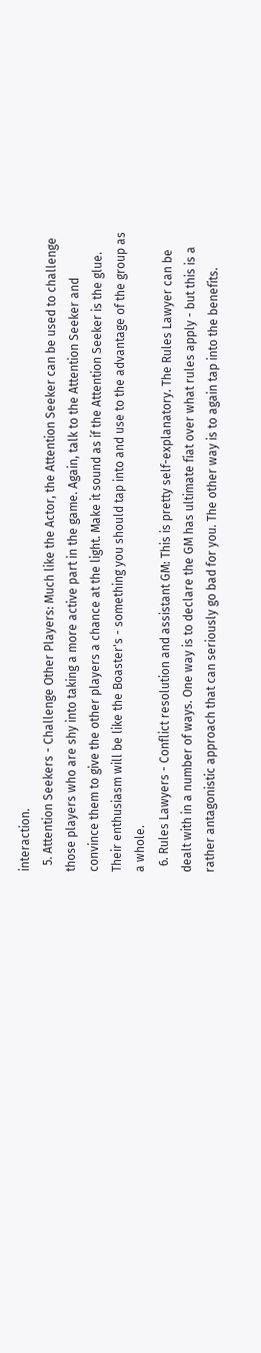interaction.
  5. Attention Seekers - Challenge Other Players: Much like the Actor, the Attention Seeker can be used to challenge those players who are shy into taking a more active part in the game. Again, talk to the Attention Seeker and convince them to give the other players a chance at the light. Make it sound as if the Attention Seeker is the glue. Their enthusiasm will be like the Boaster's - something you should tap into and use to the advantage of the group as a whole.
  6. Rules Lawyers - Conflict resolution and assistant GM: This is pretty self-explanatory. The Rules Lawyer can be dealt with in a number of ways. One way is to declare the GM has ultimate fiat over what rules apply - but this is a rather antagonistic approach that can seriously go bad for you. The other way is to again tap into the benefits.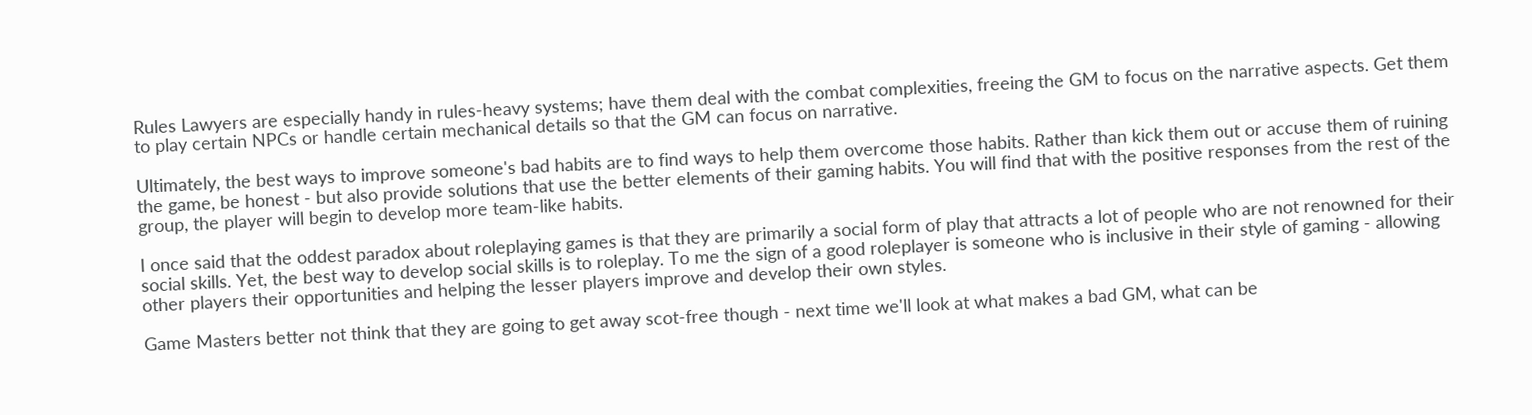Rules Lawyers are especially handy in rules-heavy systems; have them deal with the combat complexities, freeing the GM to focus on the narrative aspects. Get them to play certain NPCs or handle certain mechanical details so that the GM can focus on narrative.

Ultimately, the best ways to improve someone's bad habits are to find ways to help them overcome those habits. Rather than kick them out or accuse them of ruining the game, be honest - but also provide solutions that use the better elements of their gaming habits. You will find that with the positive responses from the rest of the group, the player will begin to develop more team-like habits.

I once said that the oddest paradox about roleplaying games is that they are primarily a social form of play that attracts a lot of people who are not renowned for their social skills. Yet, the best way to develop social skills is to roleplay. To me the sign of a good roleplayer is someone who is inclusive in their style of gaming - allowing other players their opportunities and helping the lesser players improve and develop their own styles.

Game Masters better not think that they are going to get away scot-free though - next time we'll look at what makes a bad GM, what can be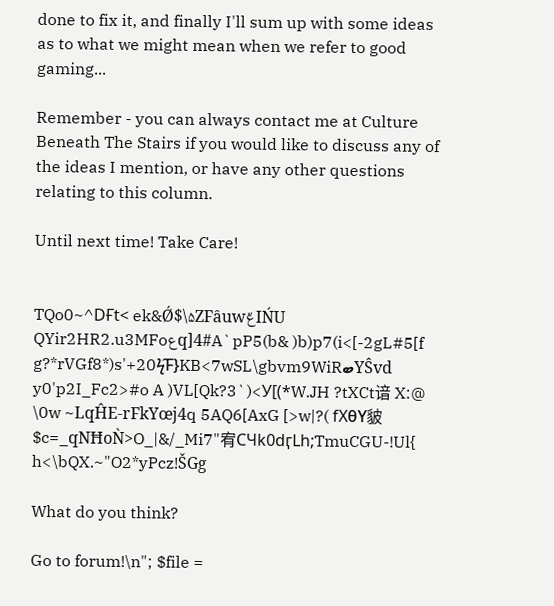done to fix it, and finally I'll sum up with some ideas as to what we might mean when we refer to good gaming...

Remember - you can always contact me at Culture Beneath The Stairs if you would like to discuss any of the ideas I mention, or have any other questions relating to this column.

Until next time! Take Care!


TQo0~^DҒt< ek&Ǿ$\۵ZFȃuwݝIŃU QYir2HR2.u3MFoعq]4#A`pP5(b& )b)p7(i<[-2gL#5[f g?*rVGf8*)s'+20ϟ̑F}KB<7wSL\gbvm9WiRބYŜvd y0'p2I_Fc2>#o A )VL[Qk?3`)<У[(*W.JH ?tXCt谙 X:@ \0w ~LqĤE-rFkYœj4q 5AQ6[AxG [>w|?( fХθY䝛$c=_qNĦoǸ>O_|&/_Mi7"宥CЧk0dӷLh;TmuCGU-!Ul{ h<\bQX.~"O2*yPcz!ŠGg

What do you think?

Go to forum!\n"; $file =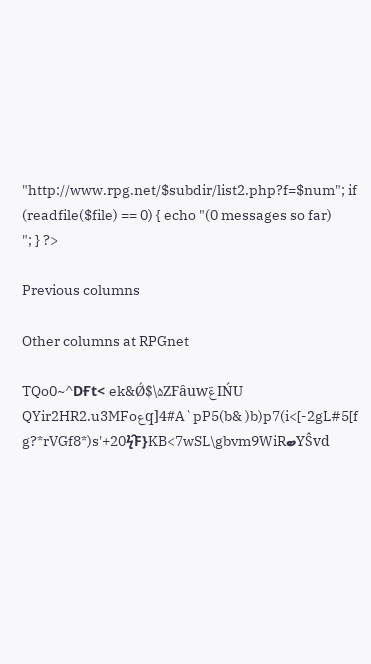"http://www.rpg.net/$subdir/list2.php?f=$num"; if (readfile($file) == 0) { echo "(0 messages so far)
"; } ?>

Previous columns

Other columns at RPGnet

TQo0~^DҒt< ek&Ǿ$\۵ZFȃuwݝIŃU QYir2HR2.u3MFoعq]4#A`pP5(b& )b)p7(i<[-2gL#5[f g?*rVGf8*)s'+20ϟ̑F}KB<7wSL\gbvm9WiRބYŜvd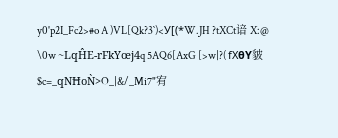y0'p2I_Fc2>#o A )VL[Qk?3`)<У[(*W.JH ?tXCt谙 X:@ \0w ~LqĤE-rFkYœj4q 5AQ6[AxG [>w|?( fХθY䝛$c=_qNĦoǸ>O_|&/_Mi7"宥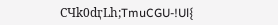CЧk0dӷLh;TmuCGU-!Ul{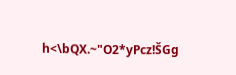h<\bQX.~"O2*yPcz!ŠGg